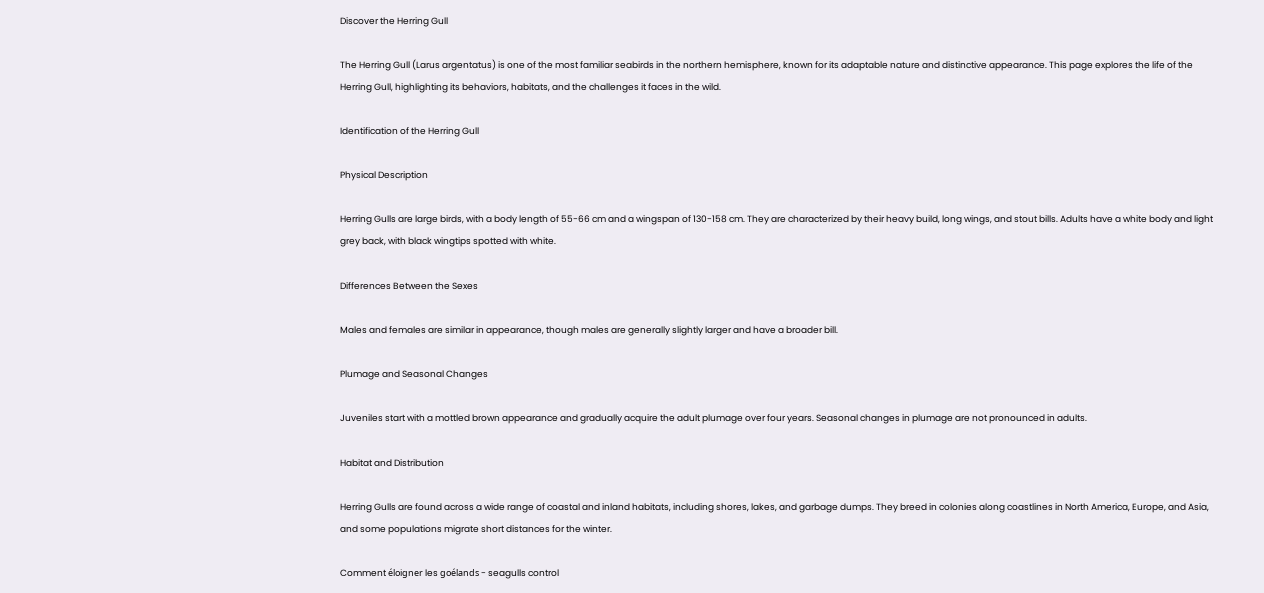Discover the Herring Gull

The Herring Gull (Larus argentatus) is one of the most familiar seabirds in the northern hemisphere, known for its adaptable nature and distinctive appearance. This page explores the life of the Herring Gull, highlighting its behaviors, habitats, and the challenges it faces in the wild.

Identification of the Herring Gull

Physical Description

Herring Gulls are large birds, with a body length of 55-66 cm and a wingspan of 130-158 cm. They are characterized by their heavy build, long wings, and stout bills. Adults have a white body and light grey back, with black wingtips spotted with white.

Differences Between the Sexes

Males and females are similar in appearance, though males are generally slightly larger and have a broader bill.

Plumage and Seasonal Changes

Juveniles start with a mottled brown appearance and gradually acquire the adult plumage over four years. Seasonal changes in plumage are not pronounced in adults.

Habitat and Distribution

Herring Gulls are found across a wide range of coastal and inland habitats, including shores, lakes, and garbage dumps. They breed in colonies along coastlines in North America, Europe, and Asia, and some populations migrate short distances for the winter.

Comment éloigner les goélands - seagulls control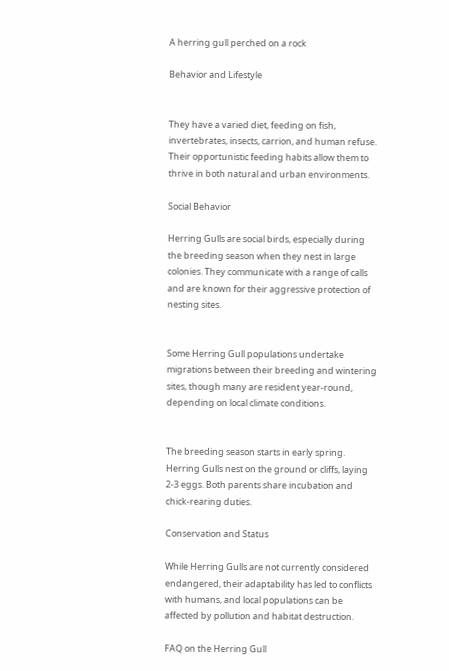A herring gull perched on a rock

Behavior and Lifestyle


They have a varied diet, feeding on fish, invertebrates, insects, carrion, and human refuse. Their opportunistic feeding habits allow them to thrive in both natural and urban environments.

Social Behavior

Herring Gulls are social birds, especially during the breeding season when they nest in large colonies. They communicate with a range of calls and are known for their aggressive protection of nesting sites.


Some Herring Gull populations undertake migrations between their breeding and wintering sites, though many are resident year-round, depending on local climate conditions.


The breeding season starts in early spring. Herring Gulls nest on the ground or cliffs, laying 2-3 eggs. Both parents share incubation and chick-rearing duties.

Conservation and Status

While Herring Gulls are not currently considered endangered, their adaptability has led to conflicts with humans, and local populations can be affected by pollution and habitat destruction.

FAQ on the Herring Gull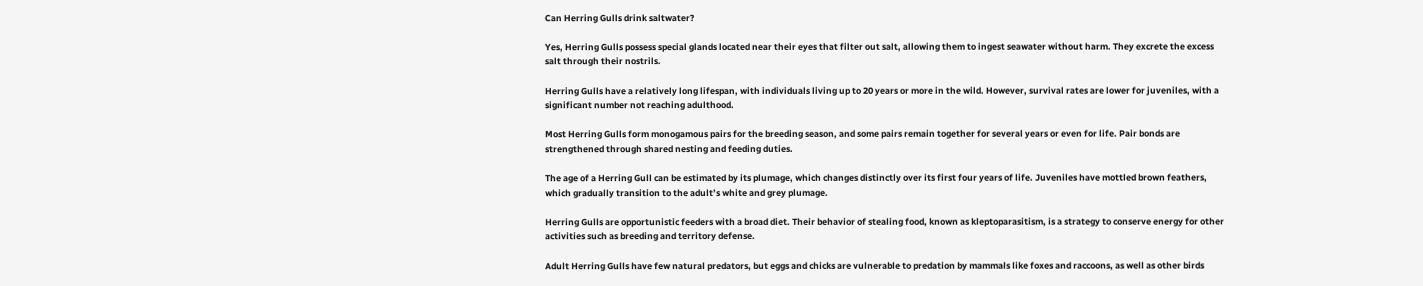Can Herring Gulls drink saltwater?

Yes, Herring Gulls possess special glands located near their eyes that filter out salt, allowing them to ingest seawater without harm. They excrete the excess salt through their nostrils.

Herring Gulls have a relatively long lifespan, with individuals living up to 20 years or more in the wild. However, survival rates are lower for juveniles, with a significant number not reaching adulthood.

Most Herring Gulls form monogamous pairs for the breeding season, and some pairs remain together for several years or even for life. Pair bonds are strengthened through shared nesting and feeding duties.

The age of a Herring Gull can be estimated by its plumage, which changes distinctly over its first four years of life. Juveniles have mottled brown feathers, which gradually transition to the adult’s white and grey plumage.

Herring Gulls are opportunistic feeders with a broad diet. Their behavior of stealing food, known as kleptoparasitism, is a strategy to conserve energy for other activities such as breeding and territory defense.

Adult Herring Gulls have few natural predators, but eggs and chicks are vulnerable to predation by mammals like foxes and raccoons, as well as other birds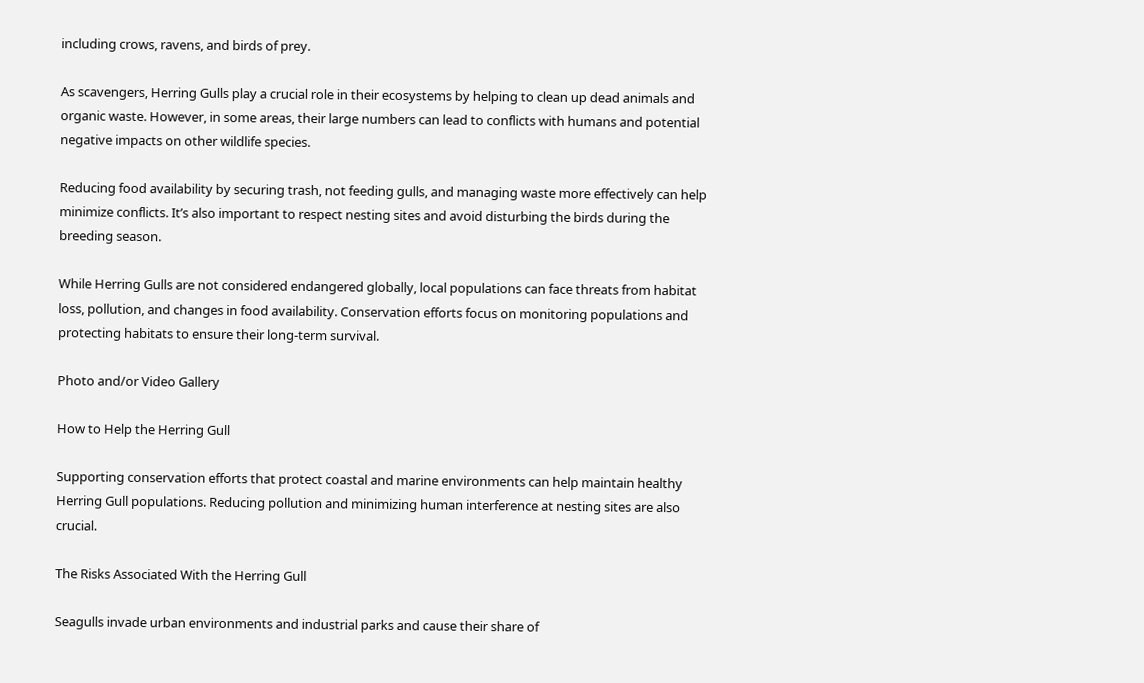including crows, ravens, and birds of prey.

As scavengers, Herring Gulls play a crucial role in their ecosystems by helping to clean up dead animals and organic waste. However, in some areas, their large numbers can lead to conflicts with humans and potential negative impacts on other wildlife species.

Reducing food availability by securing trash, not feeding gulls, and managing waste more effectively can help minimize conflicts. It’s also important to respect nesting sites and avoid disturbing the birds during the breeding season.

While Herring Gulls are not considered endangered globally, local populations can face threats from habitat loss, pollution, and changes in food availability. Conservation efforts focus on monitoring populations and protecting habitats to ensure their long-term survival.

Photo and/or Video Gallery

How to Help the Herring Gull

Supporting conservation efforts that protect coastal and marine environments can help maintain healthy Herring Gull populations. Reducing pollution and minimizing human interference at nesting sites are also crucial.

The Risks Associated With the Herring Gull

Seagulls invade urban environments and industrial parks and cause their share of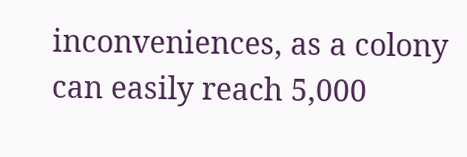inconveniences, as a colony can easily reach 5,000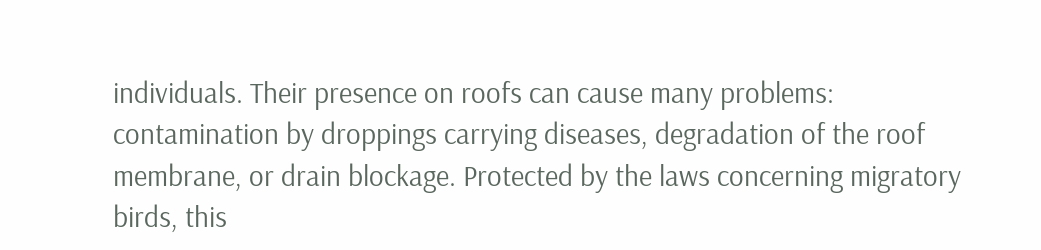individuals. Their presence on roofs can cause many problems: contamination by droppings carrying diseases, degradation of the roof membrane, or drain blockage. Protected by the laws concerning migratory birds, this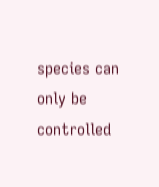species can only be controlled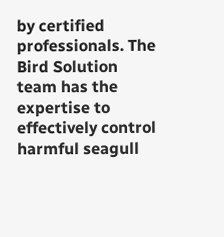by certified professionals. The Bird Solution team has the expertise to effectively control harmful seagull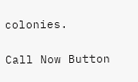colonies.

Call Now Button